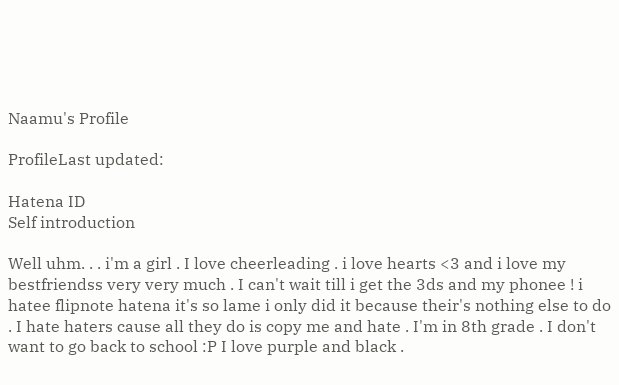Naamu's Profile

ProfileLast updated:

Hatena ID
Self introduction

Well uhm. . . i'm a girl . I love cheerleading . i love hearts <3 and i love my bestfriendss very very much . I can't wait till i get the 3ds and my phonee ! i hatee flipnote hatena it's so lame i only did it because their's nothing else to do . I hate haters cause all they do is copy me and hate . I'm in 8th grade . I don't want to go back to school :P I love purple and black .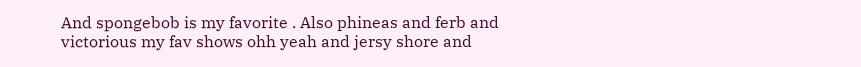And spongebob is my favorite . Also phineas and ferb and victorious my fav shows ohh yeah and jersy shore and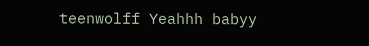teenwolff Yeahhh babyy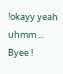!okayy yeah uhmm ... Byee !